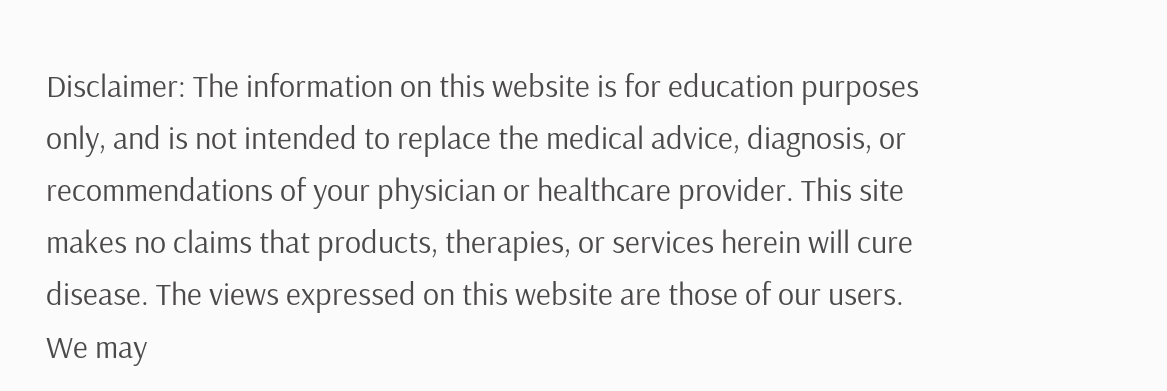Disclaimer: The information on this website is for education purposes only, and is not intended to replace the medical advice, diagnosis, or recommendations of your physician or healthcare provider. This site makes no claims that products, therapies, or services herein will cure disease. The views expressed on this website are those of our users. We may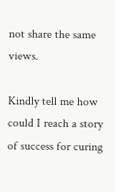not share the same views.

Kindly tell me how could I reach a story of success for curing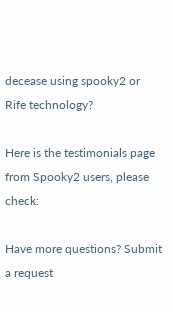decease using spooky2 or Rife technology?

Here is the testimonials page from Spooky2 users, please check:

Have more questions? Submit a request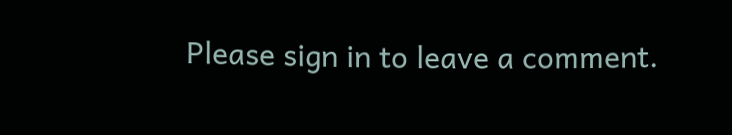Please sign in to leave a comment.